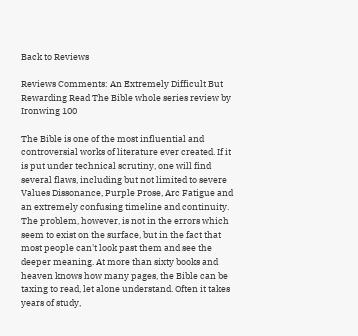Back to Reviews

Reviews Comments: An Extremely Difficult But Rewarding Read The Bible whole series review by Ironwing 100

The Bible is one of the most influential and controversial works of literature ever created. If it is put under technical scrutiny, one will find several flaws, including but not limited to severe Values Dissonance, Purple Prose, Arc Fatigue and an extremely confusing timeline and continuity. The problem, however, is not in the errors which seem to exist on the surface, but in the fact that most people can't look past them and see the deeper meaning. At more than sixty books and heaven knows how many pages, the Bible can be taxing to read, let alone understand. Often it takes years of study,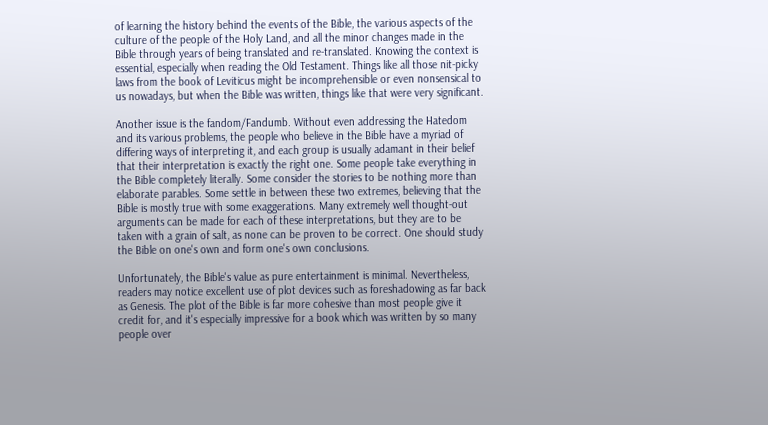of learning the history behind the events of the Bible, the various aspects of the culture of the people of the Holy Land, and all the minor changes made in the Bible through years of being translated and re-translated. Knowing the context is essential, especially when reading the Old Testament. Things like all those nit-picky laws from the book of Leviticus might be incomprehensible or even nonsensical to us nowadays, but when the Bible was written, things like that were very significant.

Another issue is the fandom/Fandumb. Without even addressing the Hatedom and its various problems, the people who believe in the Bible have a myriad of differing ways of interpreting it, and each group is usually adamant in their belief that their interpretation is exactly the right one. Some people take everything in the Bible completely literally. Some consider the stories to be nothing more than elaborate parables. Some settle in between these two extremes, believing that the Bible is mostly true with some exaggerations. Many extremely well thought-out arguments can be made for each of these interpretations, but they are to be taken with a grain of salt, as none can be proven to be correct. One should study the Bible on one's own and form one's own conclusions.

Unfortunately, the Bible's value as pure entertainment is minimal. Nevertheless, readers may notice excellent use of plot devices such as foreshadowing as far back as Genesis. The plot of the Bible is far more cohesive than most people give it credit for, and it's especially impressive for a book which was written by so many people over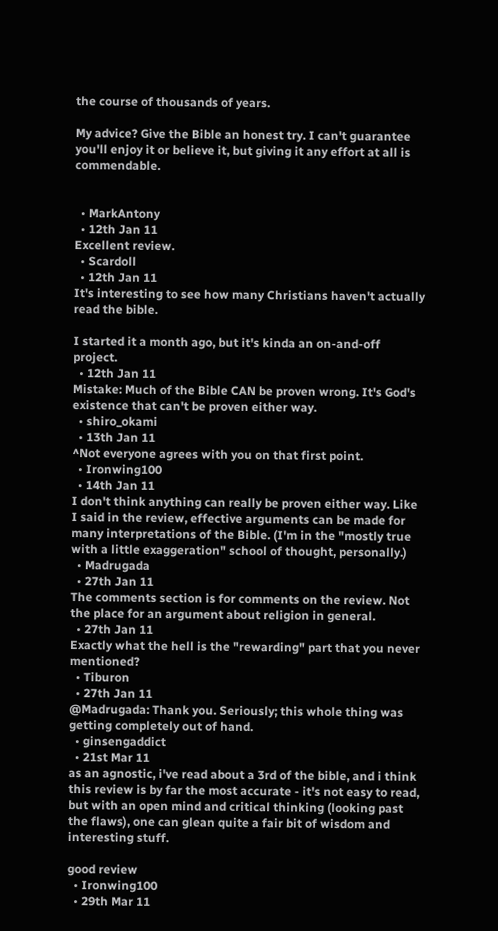the course of thousands of years.

My advice? Give the Bible an honest try. I can't guarantee you'll enjoy it or believe it, but giving it any effort at all is commendable.


  • MarkAntony
  • 12th Jan 11
Excellent review.
  • Scardoll
  • 12th Jan 11
It's interesting to see how many Christians haven't actually read the bible.

I started it a month ago, but it's kinda an on-and-off project.
  • 12th Jan 11
Mistake: Much of the Bible CAN be proven wrong. It's God's existence that can't be proven either way.
  • shiro_okami
  • 13th Jan 11
^Not everyone agrees with you on that first point.
  • Ironwing100
  • 14th Jan 11
I don't think anything can really be proven either way. Like I said in the review, effective arguments can be made for many interpretations of the Bible. (I'm in the "mostly true with a little exaggeration" school of thought, personally.)
  • Madrugada
  • 27th Jan 11
The comments section is for comments on the review. Not the place for an argument about religion in general.
  • 27th Jan 11
Exactly what the hell is the "rewarding" part that you never mentioned?
  • Tiburon
  • 27th Jan 11
@Madrugada: Thank you. Seriously; this whole thing was getting completely out of hand.
  • ginsengaddict
  • 21st Mar 11
as an agnostic, i've read about a 3rd of the bible, and i think this review is by far the most accurate - it's not easy to read, but with an open mind and critical thinking (looking past the flaws), one can glean quite a fair bit of wisdom and interesting stuff.

good review
  • Ironwing100
  • 29th Mar 11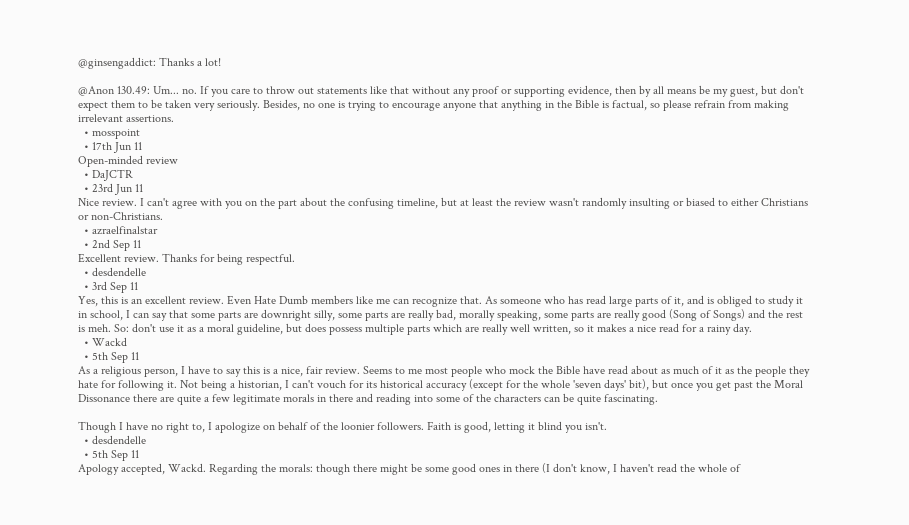@ginsengaddict: Thanks a lot!

@Anon 130.49: Um... no. If you care to throw out statements like that without any proof or supporting evidence, then by all means be my guest, but don't expect them to be taken very seriously. Besides, no one is trying to encourage anyone that anything in the Bible is factual, so please refrain from making irrelevant assertions.
  • mosspoint
  • 17th Jun 11
Open-minded review
  • DaJCTR
  • 23rd Jun 11
Nice review. I can't agree with you on the part about the confusing timeline, but at least the review wasn't randomly insulting or biased to either Christians or non-Christians.
  • azraelfinalstar
  • 2nd Sep 11
Excellent review. Thanks for being respectful.
  • desdendelle
  • 3rd Sep 11
Yes, this is an excellent review. Even Hate Dumb members like me can recognize that. As someone who has read large parts of it, and is obliged to study it in school, I can say that some parts are downright silly, some parts are really bad, morally speaking, some parts are really good (Song of Songs) and the rest is meh. So: don't use it as a moral guideline, but does possess multiple parts which are really well written, so it makes a nice read for a rainy day.
  • Wackd
  • 5th Sep 11
As a religious person, I have to say this is a nice, fair review. Seems to me most people who mock the Bible have read about as much of it as the people they hate for following it. Not being a historian, I can't vouch for its historical accuracy (except for the whole 'seven days' bit), but once you get past the Moral Dissonance there are quite a few legitimate morals in there and reading into some of the characters can be quite fascinating.

Though I have no right to, I apologize on behalf of the loonier followers. Faith is good, letting it blind you isn't.
  • desdendelle
  • 5th Sep 11
Apology accepted, Wackd. Regarding the morals: though there might be some good ones in there (I don't know, I haven't read the whole of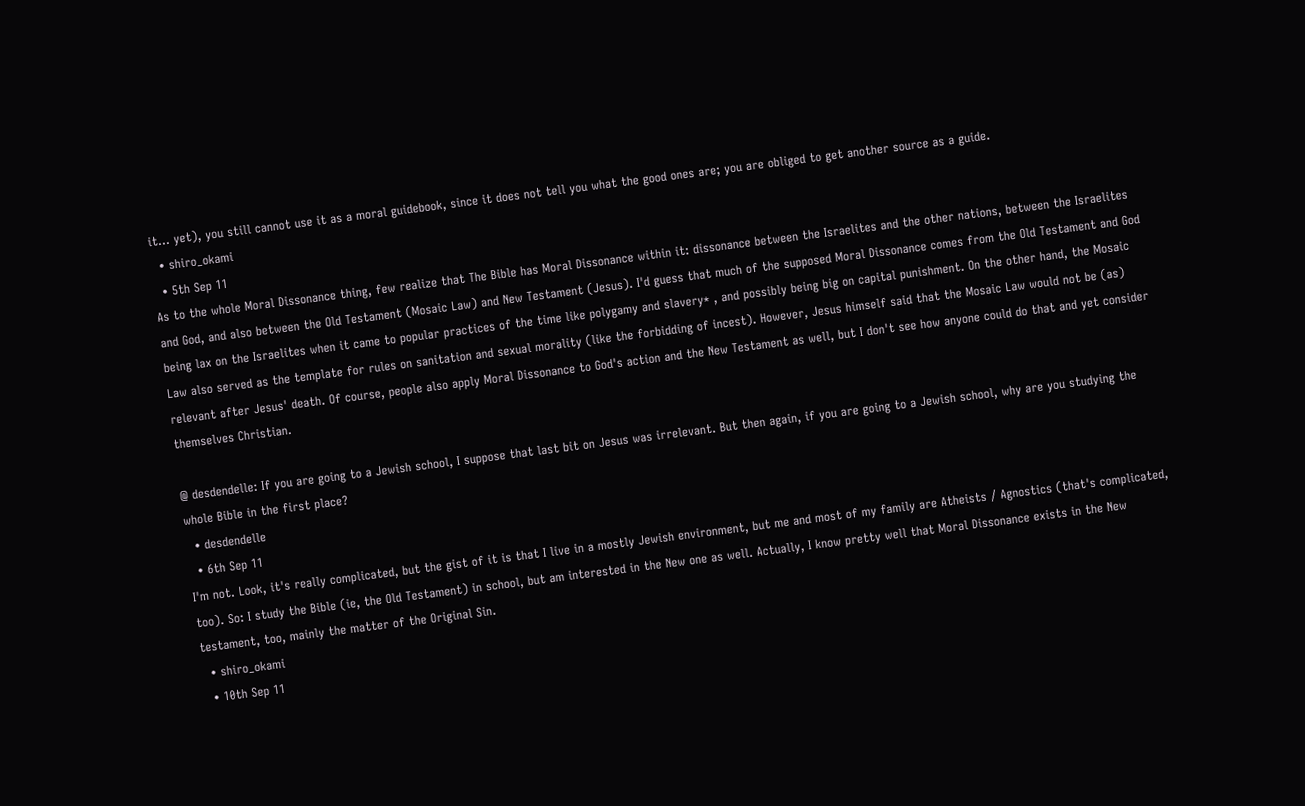it... yet), you still cannot use it as a moral guidebook, since it does not tell you what the good ones are; you are obliged to get another source as a guide.
  • shiro_okami
  • 5th Sep 11
As to the whole Moral Dissonance thing, few realize that The Bible has Moral Dissonance within it: dissonance between the Israelites and the other nations, between the Israelites and God, and also between the Old Testament (Mosaic Law) and New Testament (Jesus). I'd guess that much of the supposed Moral Dissonance comes from the Old Testament and God being lax on the Israelites when it came to popular practices of the time like polygamy and slavery* , and possibly being big on capital punishment. On the other hand, the Mosaic Law also served as the template for rules on sanitation and sexual morality (like the forbidding of incest). However, Jesus himself said that the Mosaic Law would not be (as) relevant after Jesus' death. Of course, people also apply Moral Dissonance to God's action and the New Testament as well, but I don't see how anyone could do that and yet consider themselves Christian.

@ desdendelle: If you are going to a Jewish school, I suppose that last bit on Jesus was irrelevant. But then again, if you are going to a Jewish school, why are you studying the whole Bible in the first place?
  • desdendelle
  • 6th Sep 11
I'm not. Look, it's really complicated, but the gist of it is that I live in a mostly Jewish environment, but me and most of my family are Atheists / Agnostics (that's complicated, too). So: I study the Bible (ie, the Old Testament) in school, but am interested in the New one as well. Actually, I know pretty well that Moral Dissonance exists in the New testament, too, mainly the matter of the Original Sin.
  • shiro_okami
  • 10th Sep 11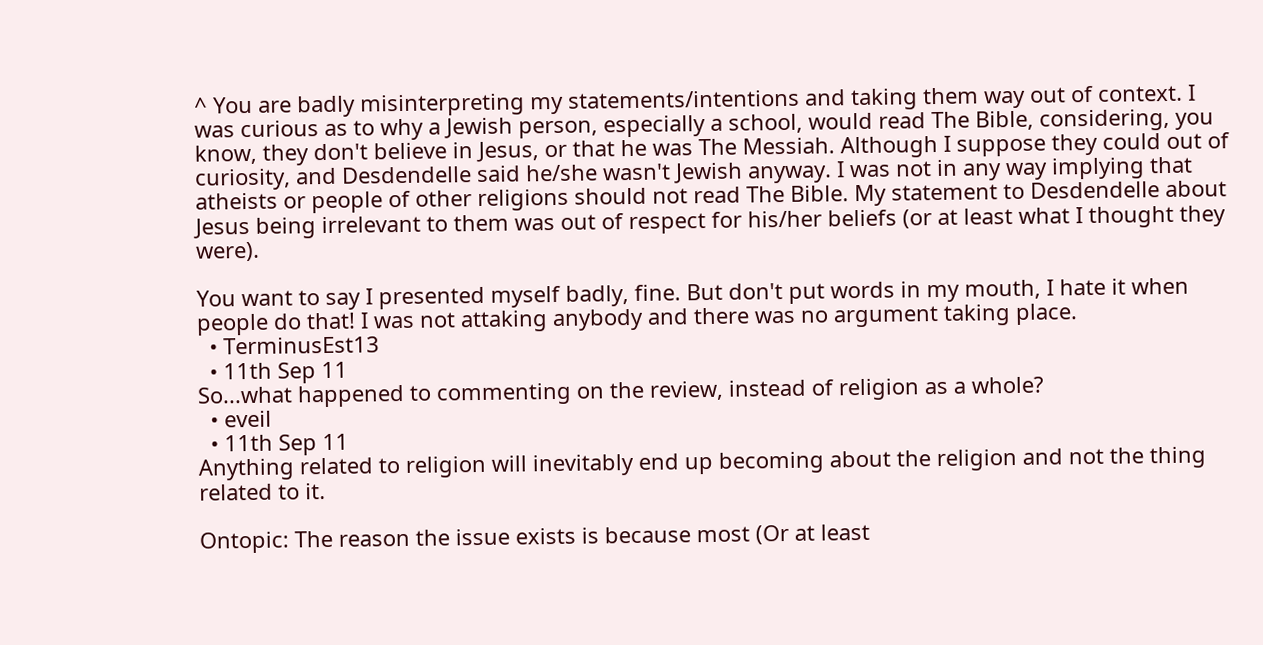^ You are badly misinterpreting my statements/intentions and taking them way out of context. I was curious as to why a Jewish person, especially a school, would read The Bible, considering, you know, they don't believe in Jesus, or that he was The Messiah. Although I suppose they could out of curiosity, and Desdendelle said he/she wasn't Jewish anyway. I was not in any way implying that atheists or people of other religions should not read The Bible. My statement to Desdendelle about Jesus being irrelevant to them was out of respect for his/her beliefs (or at least what I thought they were).

You want to say I presented myself badly, fine. But don't put words in my mouth, I hate it when people do that! I was not attaking anybody and there was no argument taking place.
  • TerminusEst13
  • 11th Sep 11
So...what happened to commenting on the review, instead of religion as a whole?
  • eveil
  • 11th Sep 11
Anything related to religion will inevitably end up becoming about the religion and not the thing related to it.

Ontopic: The reason the issue exists is because most (Or at least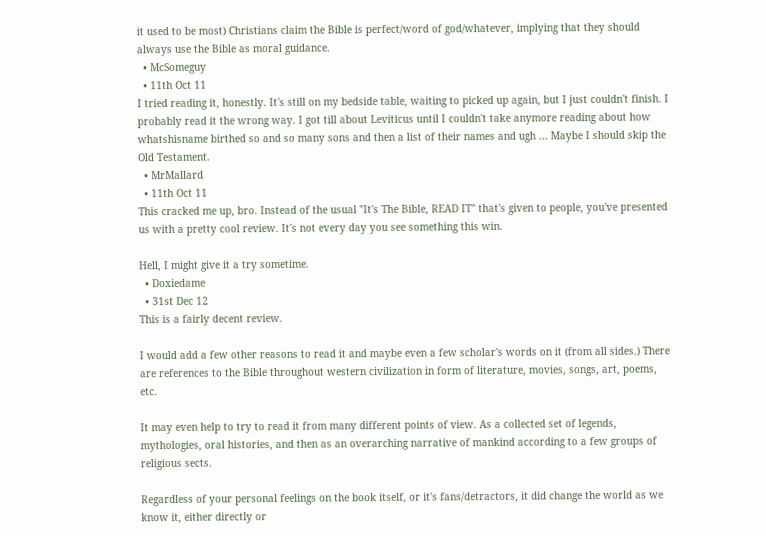it used to be most) Christians claim the Bible is perfect/word of god/whatever, implying that they should always use the Bible as moral guidance.
  • McSomeguy
  • 11th Oct 11
I tried reading it, honestly. It's still on my bedside table, waiting to picked up again, but I just couldn't finish. I probably read it the wrong way. I got till about Leviticus until I couldn't take anymore reading about how whatshisname birthed so and so many sons and then a list of their names and ugh ... Maybe I should skip the Old Testament.
  • MrMallard
  • 11th Oct 11
This cracked me up, bro. Instead of the usual "It's The Bible, READ IT" that's given to people, you've presented us with a pretty cool review. It's not every day you see something this win.

Hell, I might give it a try sometime.
  • Doxiedame
  • 31st Dec 12
This is a fairly decent review.

I would add a few other reasons to read it and maybe even a few scholar's words on it (from all sides.) There are references to the Bible throughout western civilization in form of literature, movies, songs, art, poems, etc.

It may even help to try to read it from many different points of view. As a collected set of legends, mythologies, oral histories, and then as an overarching narrative of mankind according to a few groups of religious sects.

Regardless of your personal feelings on the book itself, or it's fans/detractors, it did change the world as we know it, either directly or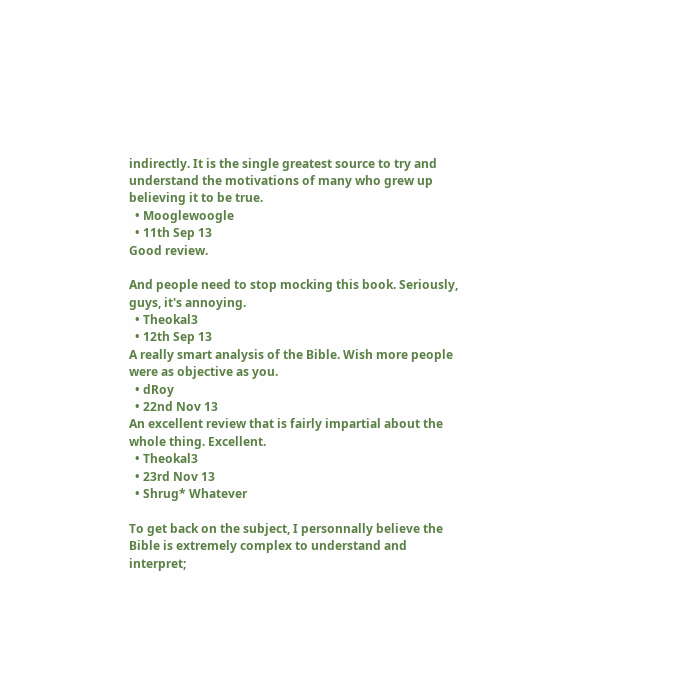indirectly. It is the single greatest source to try and understand the motivations of many who grew up believing it to be true.
  • Mooglewoogle
  • 11th Sep 13
Good review.

And people need to stop mocking this book. Seriously, guys, it's annoying.
  • Theokal3
  • 12th Sep 13
A really smart analysis of the Bible. Wish more people were as objective as you.
  • dRoy
  • 22nd Nov 13
An excellent review that is fairly impartial about the whole thing. Excellent.
  • Theokal3
  • 23rd Nov 13
  • Shrug* Whatever

To get back on the subject, I personnally believe the Bible is extremely complex to understand and interpret;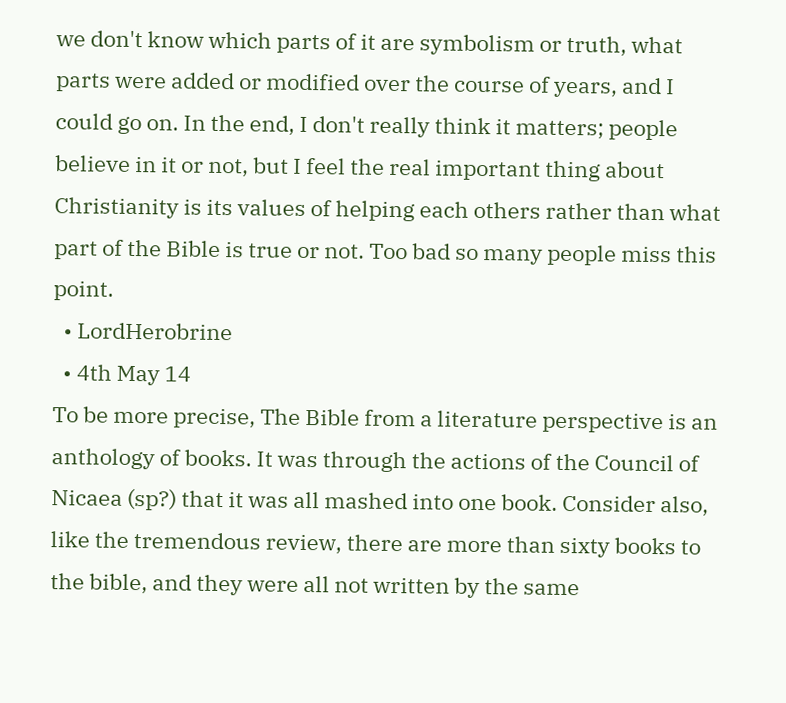we don't know which parts of it are symbolism or truth, what parts were added or modified over the course of years, and I could go on. In the end, I don't really think it matters; people believe in it or not, but I feel the real important thing about Christianity is its values of helping each others rather than what part of the Bible is true or not. Too bad so many people miss this point.
  • LordHerobrine
  • 4th May 14
To be more precise, The Bible from a literature perspective is an anthology of books. It was through the actions of the Council of Nicaea (sp?) that it was all mashed into one book. Consider also, like the tremendous review, there are more than sixty books to the bible, and they were all not written by the same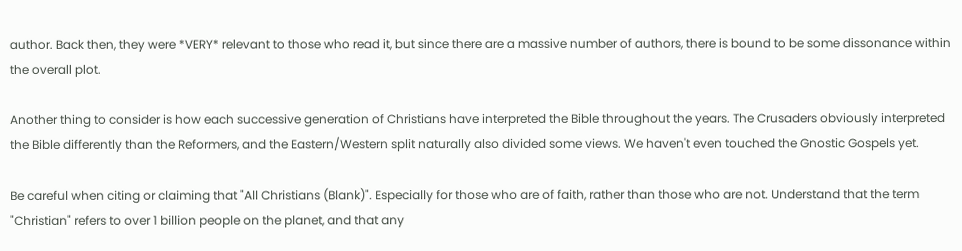author. Back then, they were *VERY* relevant to those who read it, but since there are a massive number of authors, there is bound to be some dissonance within the overall plot.

Another thing to consider is how each successive generation of Christians have interpreted the Bible throughout the years. The Crusaders obviously interpreted the Bible differently than the Reformers, and the Eastern/Western split naturally also divided some views. We haven't even touched the Gnostic Gospels yet.

Be careful when citing or claiming that "All Christians (Blank)". Especially for those who are of faith, rather than those who are not. Understand that the term "Christian" refers to over 1 billion people on the planet, and that any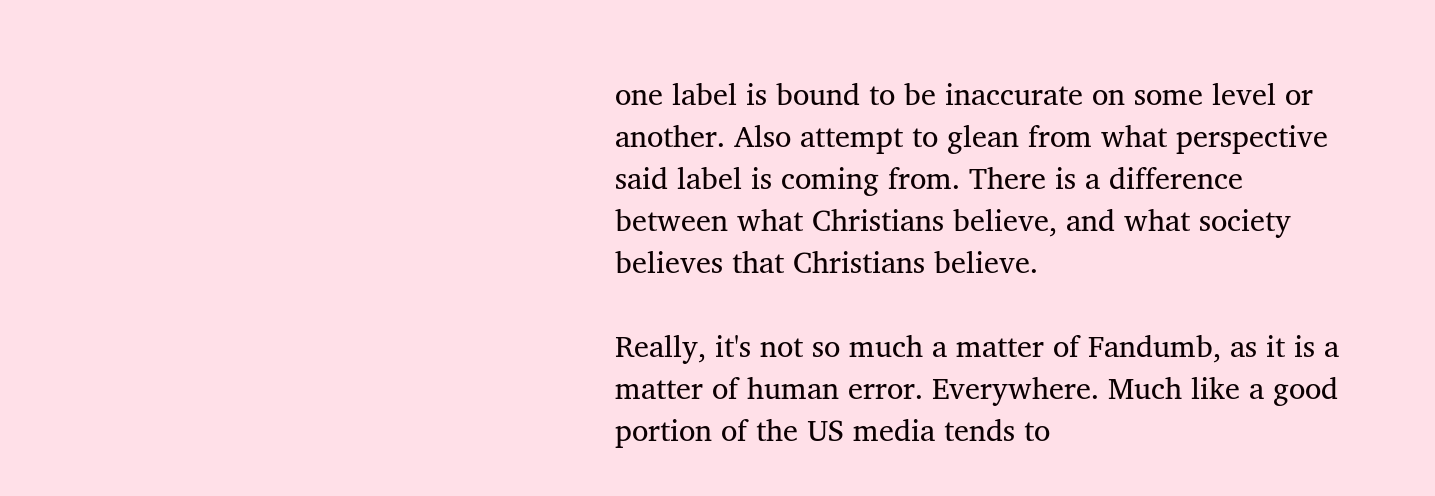one label is bound to be inaccurate on some level or another. Also attempt to glean from what perspective said label is coming from. There is a difference between what Christians believe, and what society believes that Christians believe.

Really, it's not so much a matter of Fandumb, as it is a matter of human error. Everywhere. Much like a good portion of the US media tends to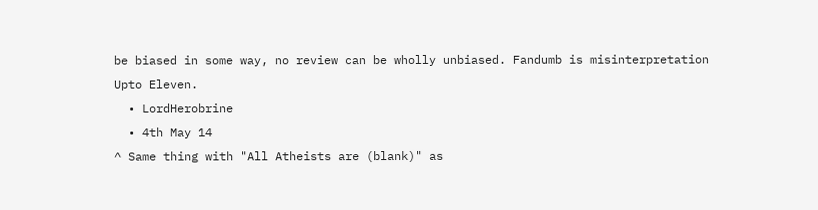be biased in some way, no review can be wholly unbiased. Fandumb is misinterpretation Upto Eleven.
  • LordHerobrine
  • 4th May 14
^ Same thing with "All Atheists are (blank)" as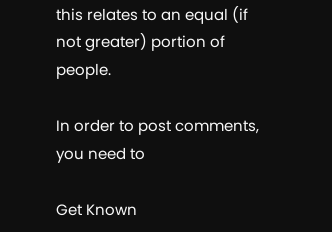this relates to an equal (if not greater) portion of people.

In order to post comments, you need to

Get Known